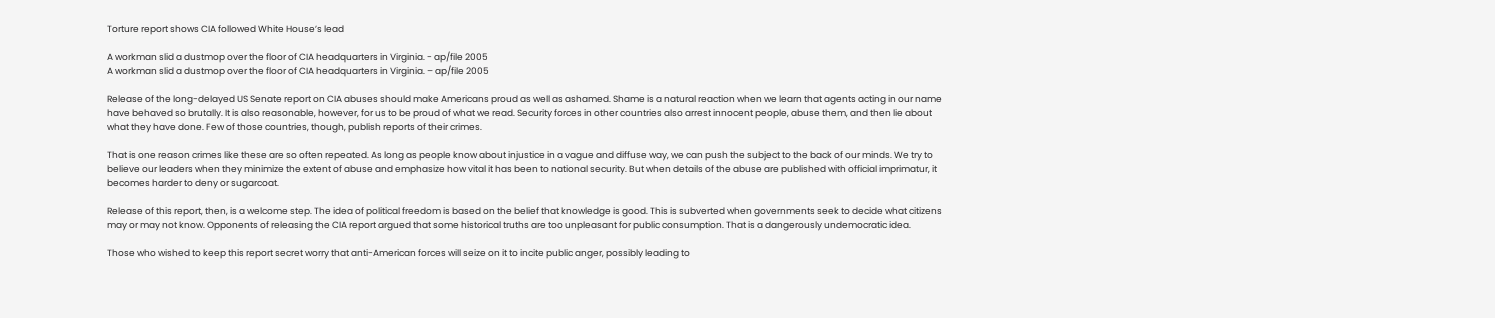Torture report shows CIA followed White House’s lead

A workman slid a dustmop over the floor of CIA headquarters in Virginia. - ap/file 2005
A workman slid a dustmop over the floor of CIA headquarters in Virginia. – ap/file 2005

Release of the long-delayed US Senate report on CIA abuses should make Americans proud as well as ashamed. Shame is a natural reaction when we learn that agents acting in our name have behaved so brutally. It is also reasonable, however, for us to be proud of what we read. Security forces in other countries also arrest innocent people, abuse them, and then lie about what they have done. Few of those countries, though, publish reports of their crimes.

That is one reason crimes like these are so often repeated. As long as people know about injustice in a vague and diffuse way, we can push the subject to the back of our minds. We try to believe our leaders when they minimize the extent of abuse and emphasize how vital it has been to national security. But when details of the abuse are published with official imprimatur, it becomes harder to deny or sugarcoat.

Release of this report, then, is a welcome step. The idea of political freedom is based on the belief that knowledge is good. This is subverted when governments seek to decide what citizens may or may not know. Opponents of releasing the CIA report argued that some historical truths are too unpleasant for public consumption. That is a dangerously undemocratic idea.

Those who wished to keep this report secret worry that anti-American forces will seize on it to incite public anger, possibly leading to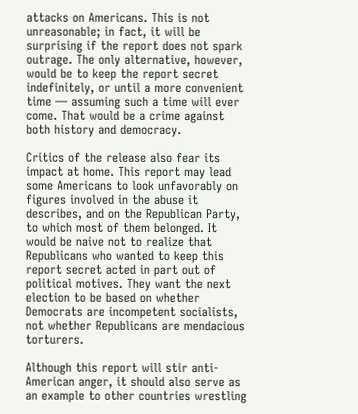attacks on Americans. This is not unreasonable; in fact, it will be surprising if the report does not spark outrage. The only alternative, however, would be to keep the report secret indefinitely, or until a more convenient time — assuming such a time will ever come. That would be a crime against both history and democracy.

Critics of the release also fear its impact at home. This report may lead some Americans to look unfavorably on figures involved in the abuse it describes, and on the Republican Party, to which most of them belonged. It would be naive not to realize that Republicans who wanted to keep this report secret acted in part out of political motives. They want the next election to be based on whether Democrats are incompetent socialists, not whether Republicans are mendacious torturers.

Although this report will stir anti-American anger, it should also serve as an example to other countries wrestling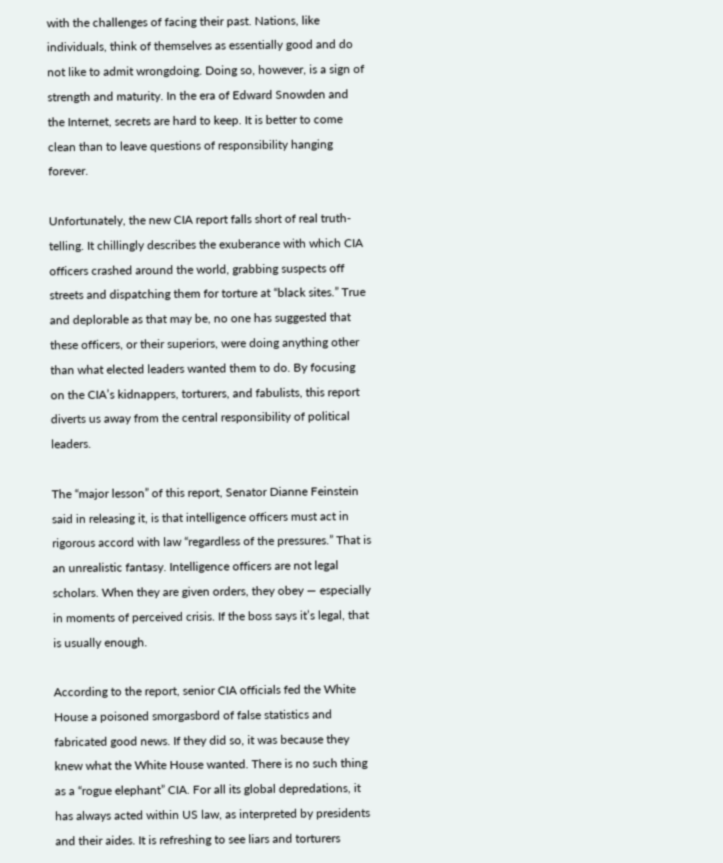with the challenges of facing their past. Nations, like individuals, think of themselves as essentially good and do not like to admit wrongdoing. Doing so, however, is a sign of strength and maturity. In the era of Edward Snowden and the Internet, secrets are hard to keep. It is better to come clean than to leave questions of responsibility hanging forever.

Unfortunately, the new CIA report falls short of real truth-telling. It chillingly describes the exuberance with which CIA officers crashed around the world, grabbing suspects off streets and dispatching them for torture at “black sites.” True and deplorable as that may be, no one has suggested that these officers, or their superiors, were doing anything other than what elected leaders wanted them to do. By focusing on the CIA’s kidnappers, torturers, and fabulists, this report diverts us away from the central responsibility of political leaders.

The “major lesson” of this report, Senator Dianne Feinstein said in releasing it, is that intelligence officers must act in rigorous accord with law “regardless of the pressures.” That is an unrealistic fantasy. Intelligence officers are not legal scholars. When they are given orders, they obey — especially in moments of perceived crisis. If the boss says it’s legal, that is usually enough.

According to the report, senior CIA officials fed the White House a poisoned smorgasbord of false statistics and fabricated good news. If they did so, it was because they knew what the White House wanted. There is no such thing as a “rogue elephant” CIA. For all its global depredations, it has always acted within US law, as interpreted by presidents and their aides. It is refreshing to see liars and torturers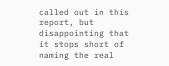called out in this report, but disappointing that it stops short of naming the real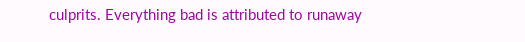culprits. Everything bad is attributed to runaway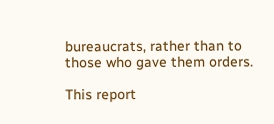bureaucrats, rather than to those who gave them orders.

This report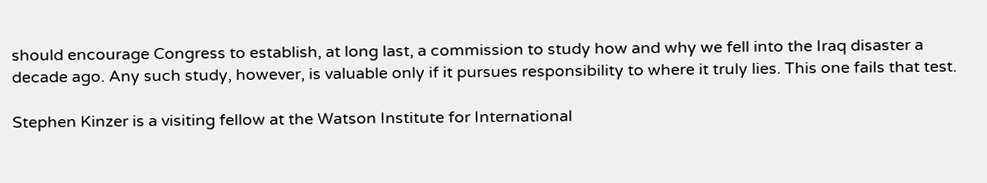should encourage Congress to establish, at long last, a commission to study how and why we fell into the Iraq disaster a decade ago. Any such study, however, is valuable only if it pursues responsibility to where it truly lies. This one fails that test.

Stephen Kinzer is a visiting fellow at the Watson Institute for International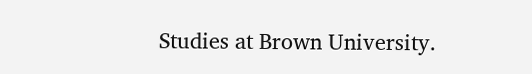Studies at Brown University.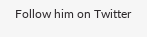Follow him on Twitter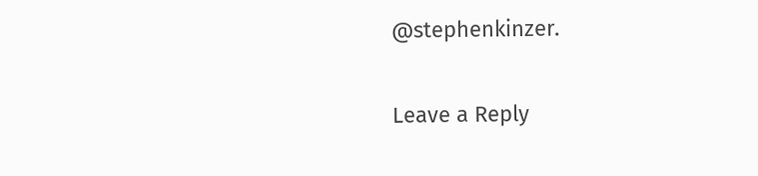@stephenkinzer.

Leave a Reply